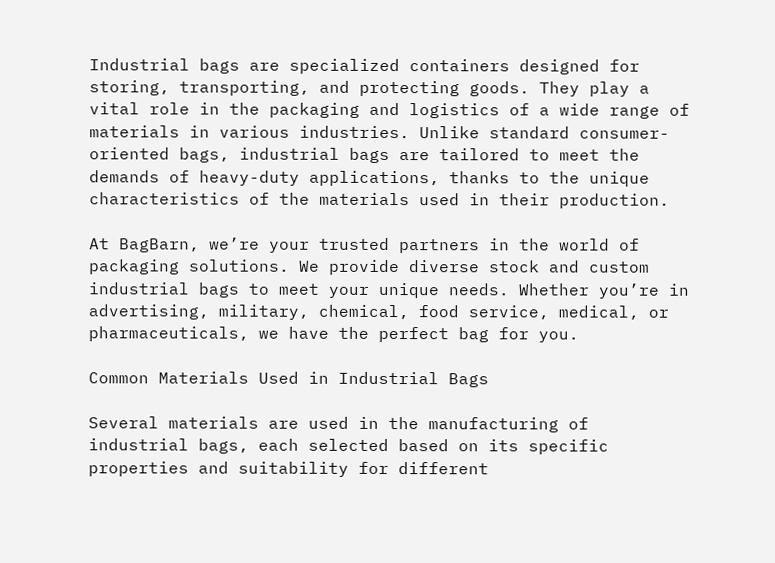Industrial bags are specialized containers designed for storing, transporting, and protecting goods. They play a vital role in the packaging and logistics of a wide range of materials in various industries. Unlike standard consumer-oriented bags, industrial bags are tailored to meet the demands of heavy-duty applications, thanks to the unique characteristics of the materials used in their production.

At BagBarn, we’re your trusted partners in the world of packaging solutions. We provide diverse stock and custom industrial bags to meet your unique needs. Whether you’re in advertising, military, chemical, food service, medical, or pharmaceuticals, we have the perfect bag for you.

Common Materials Used in Industrial Bags

Several materials are used in the manufacturing of industrial bags, each selected based on its specific properties and suitability for different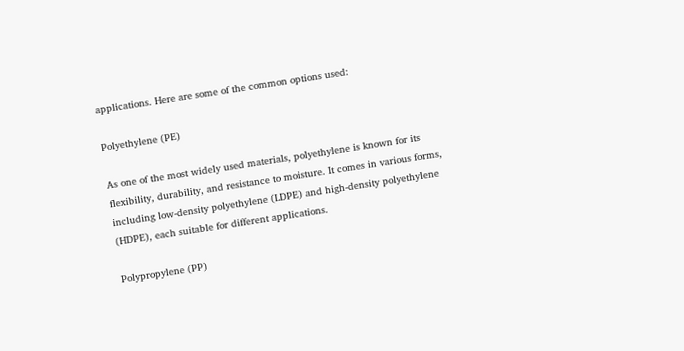applications. Here are some of the common options used:

Polyethylene (PE)

As one of the most widely used materials, polyethylene is known for its flexibility, durability, and resistance to moisture. It comes in various forms, including low-density polyethylene (LDPE) and high-density polyethylene (HDPE), each suitable for different applications.

Polypropylene (PP)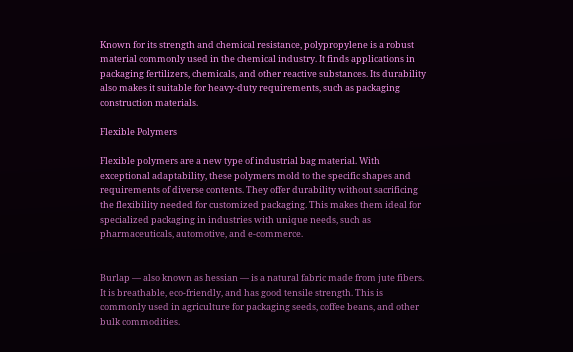Known for its strength and chemical resistance, polypropylene is a robust material commonly used in the chemical industry. It finds applications in packaging fertilizers, chemicals, and other reactive substances. Its durability also makes it suitable for heavy-duty requirements, such as packaging construction materials.

Flexible Polymers

Flexible polymers are a new type of industrial bag material. With exceptional adaptability, these polymers mold to the specific shapes and requirements of diverse contents. They offer durability without sacrificing the flexibility needed for customized packaging. This makes them ideal for specialized packaging in industries with unique needs, such as pharmaceuticals, automotive, and e-commerce.


Burlap — also known as hessian — is a natural fabric made from jute fibers. It is breathable, eco-friendly, and has good tensile strength. This is commonly used in agriculture for packaging seeds, coffee beans, and other bulk commodities.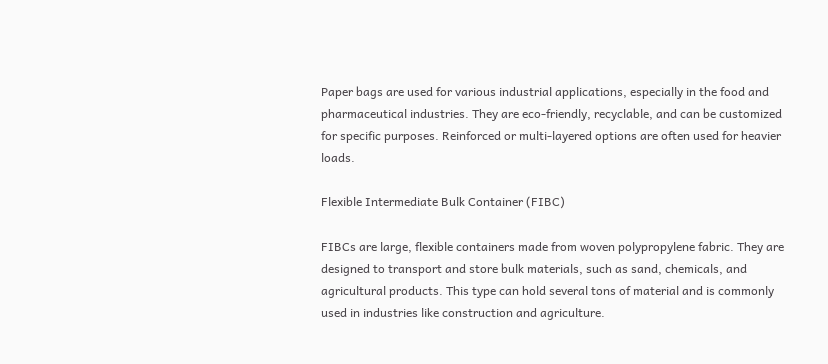Paper bags are used for various industrial applications, especially in the food and pharmaceutical industries. They are eco-friendly, recyclable, and can be customized for specific purposes. Reinforced or multi-layered options are often used for heavier loads.

Flexible Intermediate Bulk Container (FIBC)

FIBCs are large, flexible containers made from woven polypropylene fabric. They are designed to transport and store bulk materials, such as sand, chemicals, and agricultural products. This type can hold several tons of material and is commonly used in industries like construction and agriculture.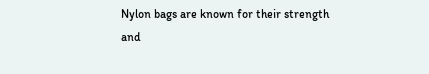Nylon bags are known for their strength and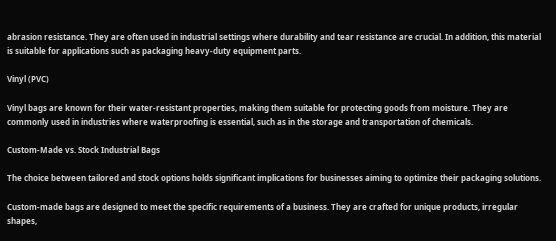abrasion resistance. They are often used in industrial settings where durability and tear resistance are crucial. In addition, this material is suitable for applications such as packaging heavy-duty equipment parts.

Vinyl (PVC)

Vinyl bags are known for their water-resistant properties, making them suitable for protecting goods from moisture. They are commonly used in industries where waterproofing is essential, such as in the storage and transportation of chemicals.

Custom-Made vs. Stock Industrial Bags

The choice between tailored and stock options holds significant implications for businesses aiming to optimize their packaging solutions.

Custom-made bags are designed to meet the specific requirements of a business. They are crafted for unique products, irregular shapes,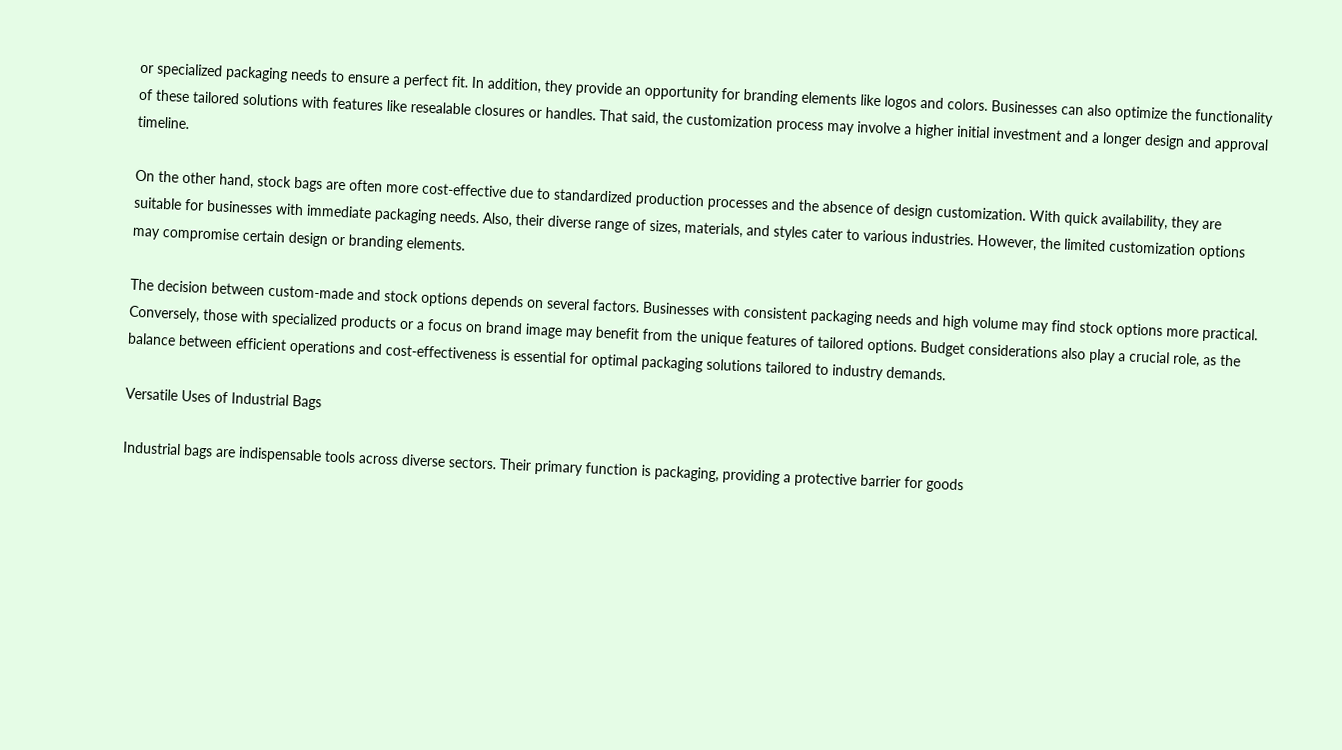or specialized packaging needs to ensure a perfect fit. In addition, they provide an opportunity for branding elements like logos and colors. Businesses can also optimize the functionality of these tailored solutions with features like resealable closures or handles. That said, the customization process may involve a higher initial investment and a longer design and approval timeline.

On the other hand, stock bags are often more cost-effective due to standardized production processes and the absence of design customization. With quick availability, they are suitable for businesses with immediate packaging needs. Also, their diverse range of sizes, materials, and styles cater to various industries. However, the limited customization options may compromise certain design or branding elements.

The decision between custom-made and stock options depends on several factors. Businesses with consistent packaging needs and high volume may find stock options more practical. Conversely, those with specialized products or a focus on brand image may benefit from the unique features of tailored options. Budget considerations also play a crucial role, as the balance between efficient operations and cost-effectiveness is essential for optimal packaging solutions tailored to industry demands.

Versatile Uses of Industrial Bags

Industrial bags are indispensable tools across diverse sectors. Their primary function is packaging, providing a protective barrier for goods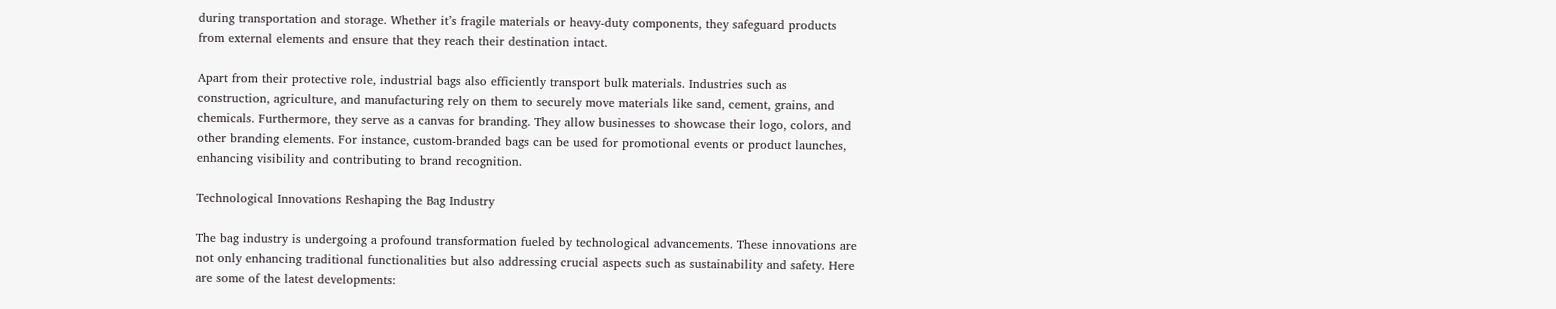during transportation and storage. Whether it’s fragile materials or heavy-duty components, they safeguard products from external elements and ensure that they reach their destination intact.

Apart from their protective role, industrial bags also efficiently transport bulk materials. Industries such as construction, agriculture, and manufacturing rely on them to securely move materials like sand, cement, grains, and chemicals. Furthermore, they serve as a canvas for branding. They allow businesses to showcase their logo, colors, and other branding elements. For instance, custom-branded bags can be used for promotional events or product launches, enhancing visibility and contributing to brand recognition.

Technological Innovations Reshaping the Bag Industry

The bag industry is undergoing a profound transformation fueled by technological advancements. These innovations are not only enhancing traditional functionalities but also addressing crucial aspects such as sustainability and safety. Here are some of the latest developments: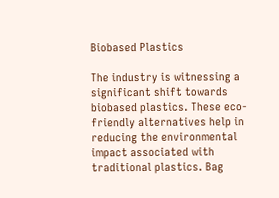Biobased Plastics

The industry is witnessing a significant shift towards biobased plastics. These eco-friendly alternatives help in reducing the environmental impact associated with traditional plastics. Bag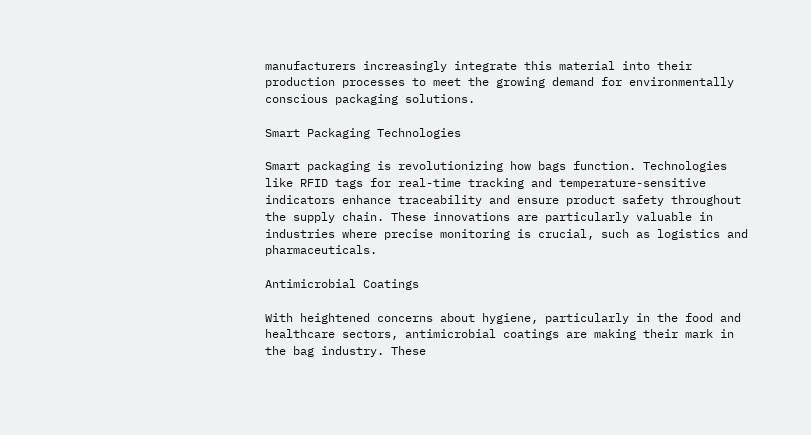manufacturers increasingly integrate this material into their production processes to meet the growing demand for environmentally conscious packaging solutions.

Smart Packaging Technologies

Smart packaging is revolutionizing how bags function. Technologies like RFID tags for real-time tracking and temperature-sensitive indicators enhance traceability and ensure product safety throughout the supply chain. These innovations are particularly valuable in industries where precise monitoring is crucial, such as logistics and pharmaceuticals.

Antimicrobial Coatings

With heightened concerns about hygiene, particularly in the food and healthcare sectors, antimicrobial coatings are making their mark in the bag industry. These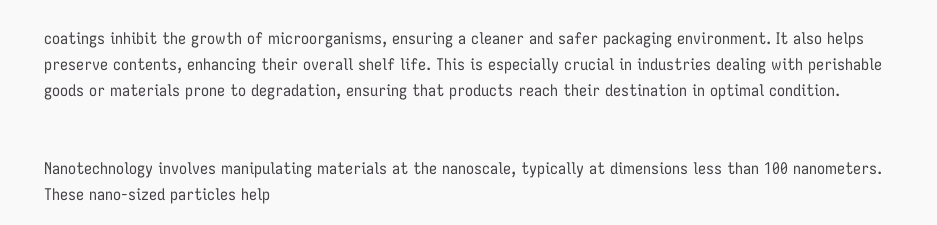coatings inhibit the growth of microorganisms, ensuring a cleaner and safer packaging environment. It also helps preserve contents, enhancing their overall shelf life. This is especially crucial in industries dealing with perishable goods or materials prone to degradation, ensuring that products reach their destination in optimal condition.


Nanotechnology involves manipulating materials at the nanoscale, typically at dimensions less than 100 nanometers. These nano-sized particles help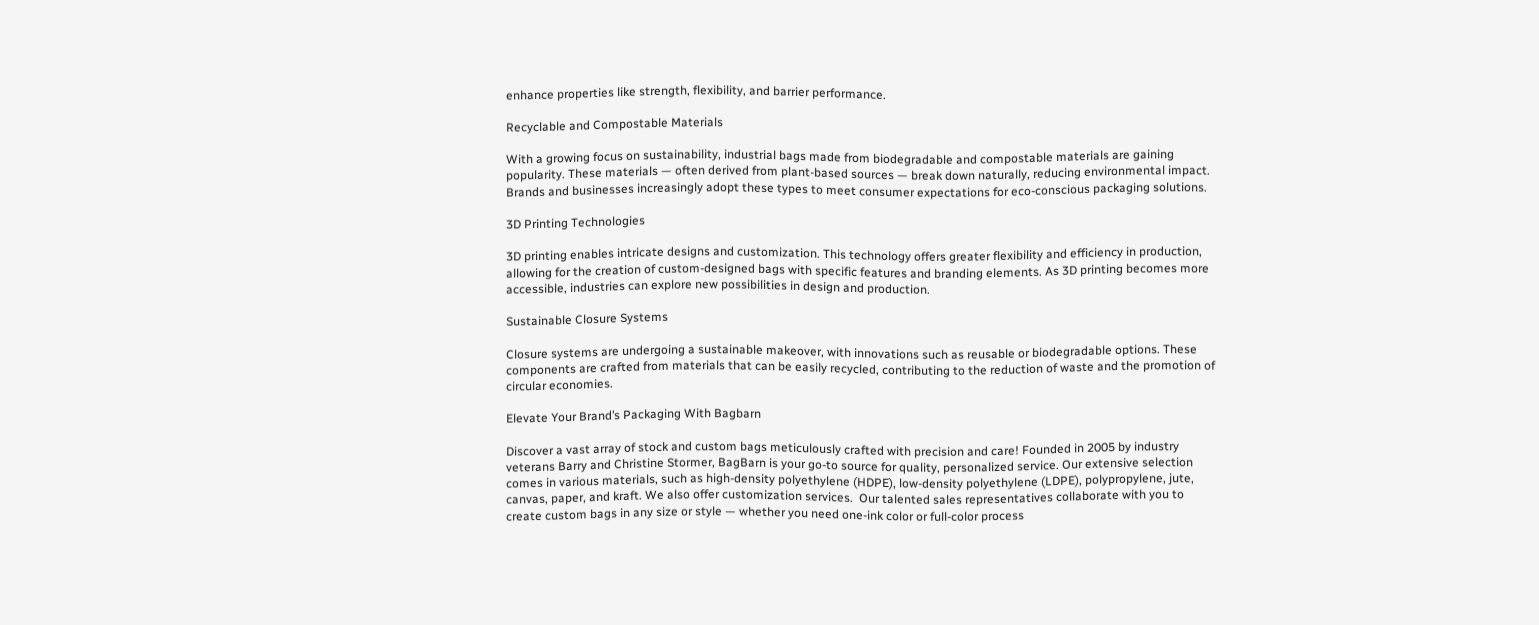enhance properties like strength, flexibility, and barrier performance.

Recyclable and Compostable Materials

With a growing focus on sustainability, industrial bags made from biodegradable and compostable materials are gaining popularity. These materials — often derived from plant-based sources — break down naturally, reducing environmental impact. Brands and businesses increasingly adopt these types to meet consumer expectations for eco-conscious packaging solutions.

3D Printing Technologies

3D printing enables intricate designs and customization. This technology offers greater flexibility and efficiency in production, allowing for the creation of custom-designed bags with specific features and branding elements. As 3D printing becomes more accessible, industries can explore new possibilities in design and production.

Sustainable Closure Systems

Closure systems are undergoing a sustainable makeover, with innovations such as reusable or biodegradable options. These components are crafted from materials that can be easily recycled, contributing to the reduction of waste and the promotion of circular economies.

Elevate Your Brand’s Packaging With Bagbarn

Discover a vast array of stock and custom bags meticulously crafted with precision and care! Founded in 2005 by industry veterans Barry and Christine Stormer, BagBarn is your go-to source for quality, personalized service. Our extensive selection comes in various materials, such as high-density polyethylene (HDPE), low-density polyethylene (LDPE), polypropylene, jute, canvas, paper, and kraft. We also offer customization services.  Our talented sales representatives collaborate with you to create custom bags in any size or style — whether you need one-ink color or full-color process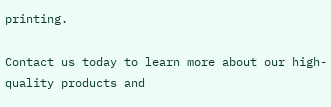printing.

Contact us today to learn more about our high-quality products and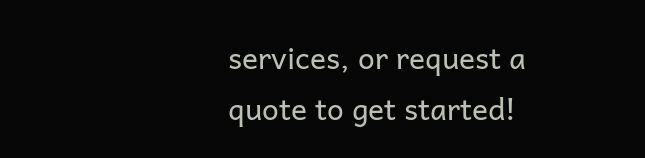services, or request a quote to get started!